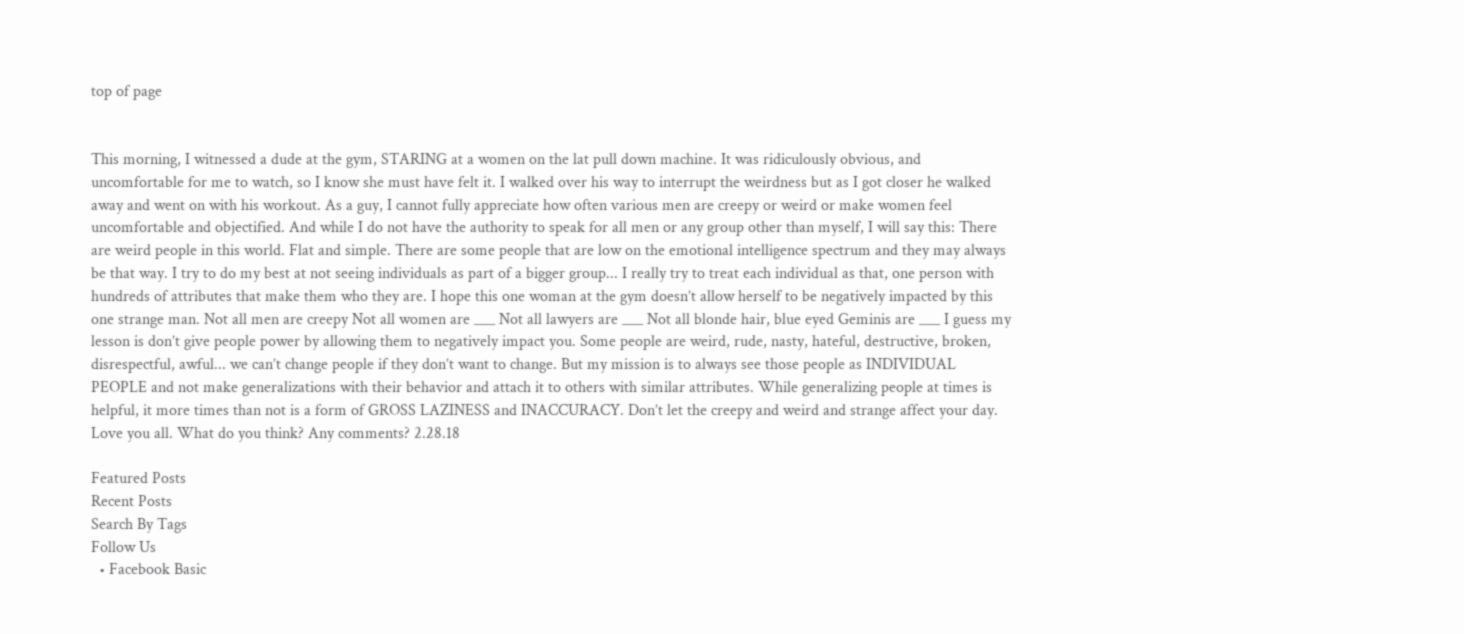top of page


This morning, I witnessed a dude at the gym, STARING at a women on the lat pull down machine. It was ridiculously obvious, and uncomfortable for me to watch, so I know she must have felt it. I walked over his way to interrupt the weirdness but as I got closer he walked away and went on with his workout. As a guy, I cannot fully appreciate how often various men are creepy or weird or make women feel uncomfortable and objectified. And while I do not have the authority to speak for all men or any group other than myself, I will say this: There are weird people in this world. Flat and simple. There are some people that are low on the emotional intelligence spectrum and they may always be that way. I try to do my best at not seeing individuals as part of a bigger group... I really try to treat each individual as that, one person with hundreds of attributes that make them who they are. I hope this one woman at the gym doesn’t allow herself to be negatively impacted by this one strange man. Not all men are creepy Not all women are ___ Not all lawyers are ___ Not all blonde hair, blue eyed Geminis are ___ I guess my lesson is don’t give people power by allowing them to negatively impact you. Some people are weird, rude, nasty, hateful, destructive, broken, disrespectful, awful... we can’t change people if they don’t want to change. But my mission is to always see those people as INDIVIDUAL PEOPLE and not make generalizations with their behavior and attach it to others with similar attributes. While generalizing people at times is helpful, it more times than not is a form of GROSS LAZINESS and INACCURACY. Don’t let the creepy and weird and strange affect your day. Love you all. What do you think? Any comments? 2.28.18

Featured Posts
Recent Posts
Search By Tags
Follow Us
  • Facebook Basic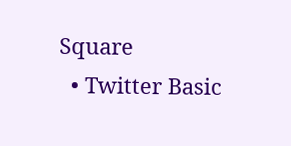Square
  • Twitter Basic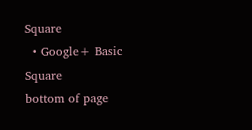Square
  • Google+ Basic Square
bottom of page